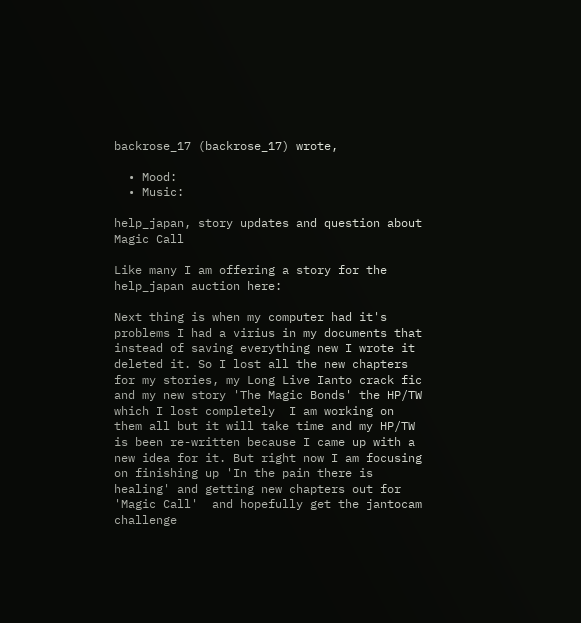backrose_17 (backrose_17) wrote,

  • Mood:
  • Music:

help_japan, story updates and question about Magic Call

Like many I am offering a story for the help_japan auction here:

Next thing is when my computer had it's problems I had a virius in my documents that instead of saving everything new I wrote it deleted it. So I lost all the new chapters for my stories, my Long Live Ianto crack fic and my new story 'The Magic Bonds' the HP/TW which I lost completely  I am working on them all but it will take time and my HP/TW is been re-written because I came up with a new idea for it. But right now I am focusing on finishing up 'In the pain there is healing' and getting new chapters out for 'Magic Call'  and hopefully get the jantocam challenge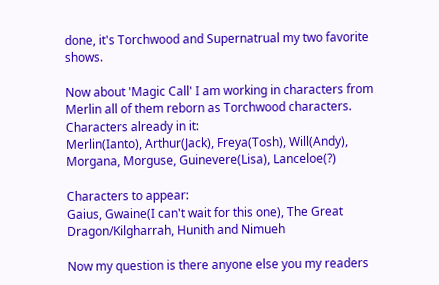done, it's Torchwood and Supernatrual my two favorite shows.

Now about 'Magic Call' I am working in characters from Merlin all of them reborn as Torchwood characters.
Characters already in it:
Merlin(Ianto), Arthur(Jack), Freya(Tosh), Will(Andy), Morgana, Morguse, Guinevere(Lisa), Lanceloe(?)

Characters to appear:
Gaius, Gwaine(I can't wait for this one), The Great Dragon/Kilgharrah, Hunith and Nimueh

Now my question is there anyone else you my readers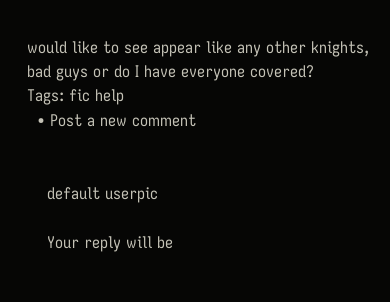would like to see appear like any other knights, bad guys or do I have everyone covered?
Tags: fic help
  • Post a new comment


    default userpic

    Your reply will be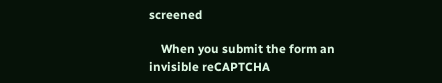screened

    When you submit the form an invisible reCAPTCHA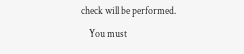check will be performed.
    You must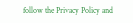follow the Privacy Policy and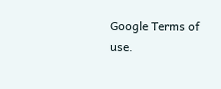Google Terms of use.